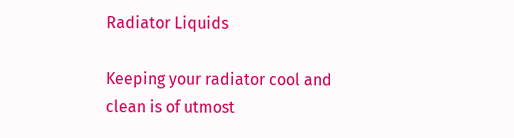Radiator Liquids

Keeping your radiator cool and clean is of utmost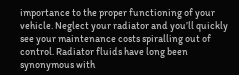importance to the proper functioning of your vehicle. Neglect your radiator and you’ll quickly see your maintenance costs spiralling out of control. Radiator fluids have long been synonymous with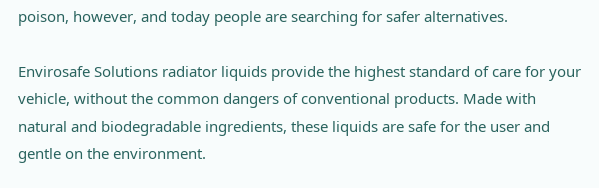poison, however, and today people are searching for safer alternatives.

Envirosafe Solutions radiator liquids provide the highest standard of care for your vehicle, without the common dangers of conventional products. Made with natural and biodegradable ingredients, these liquids are safe for the user and gentle on the environment.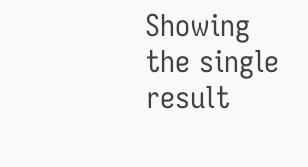Showing the single result